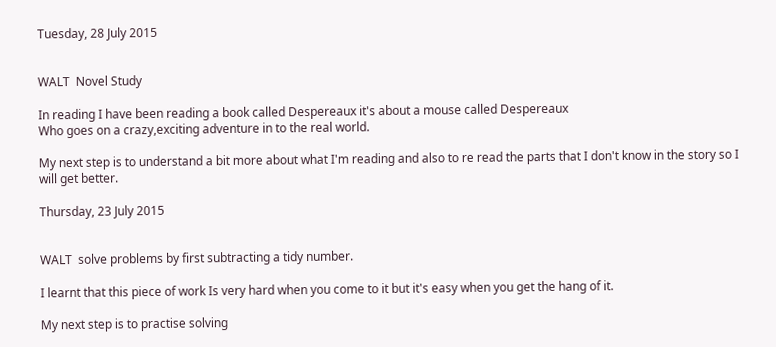Tuesday, 28 July 2015


WALT  Novel Study

In reading I have been reading a book called Despereaux it's about a mouse called Despereaux
Who goes on a crazy,exciting adventure in to the real world.

My next step is to understand a bit more about what I'm reading and also to re read the parts that I don't know in the story so I will get better.

Thursday, 23 July 2015


WALT  solve problems by first subtracting a tidy number.

I learnt that this piece of work Is very hard when you come to it but it's easy when you get the hang of it.

My next step is to practise solving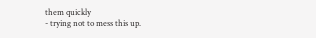them quickly
- trying not to mess this up.